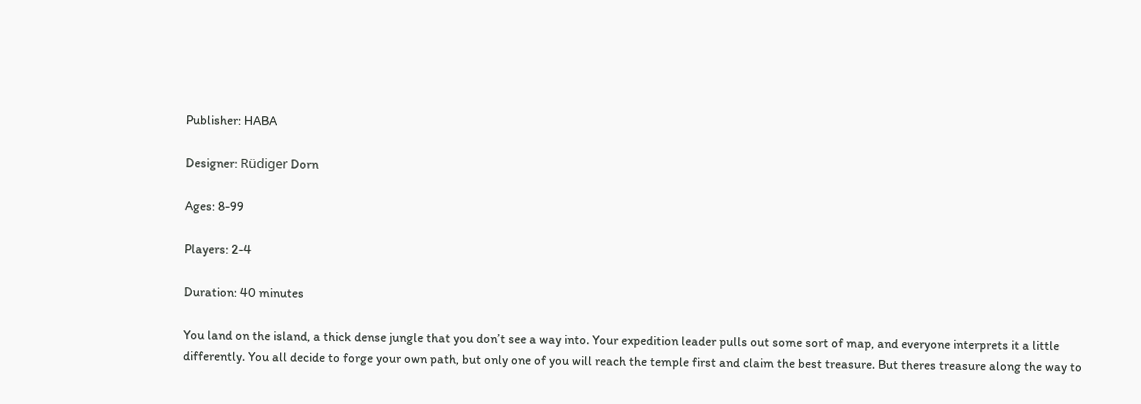Publisher: HABA

Designer: Rüdiger Dorn

Ages: 8-99

Players: 2-4

Duration: 40 minutes

You land on the island, a thick dense jungle that you don’t see a way into. Your expedition leader pulls out some sort of map, and everyone interprets it a little differently. You all decide to forge your own path, but only one of you will reach the temple first and claim the best treasure. But theres treasure along the way to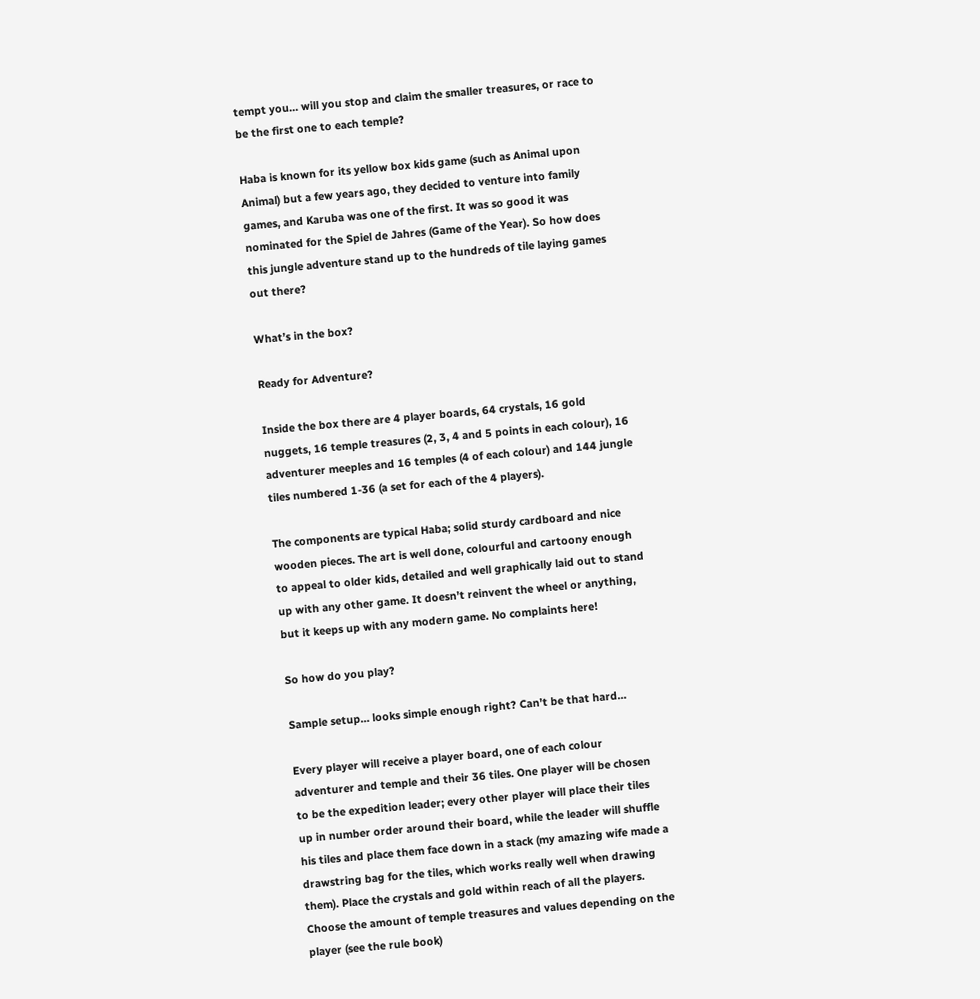tempt you… will you stop and claim the smaller treasures, or race to be the first one to each temple?

Haba is known for its yellow box kids game (such as Animal upon Animal) but a few years ago, they decided to venture into family games, and Karuba was one of the first. It was so good it was nominated for the Spiel de Jahres (Game of the Year). So how does this jungle adventure stand up to the hundreds of tile laying games out there?

What’s in the box?

Ready for Adventure?

Inside the box there are 4 player boards, 64 crystals, 16 gold nuggets, 16 temple treasures (2, 3, 4 and 5 points in each colour), 16 adventurer meeples and 16 temples (4 of each colour) and 144 jungle tiles numbered 1-36 (a set for each of the 4 players).

The components are typical Haba; solid sturdy cardboard and nice wooden pieces. The art is well done, colourful and cartoony enough to appeal to older kids, detailed and well graphically laid out to stand up with any other game. It doesn’t reinvent the wheel or anything, but it keeps up with any modern game. No complaints here!

So how do you play?

Sample setup… looks simple enough right? Can’t be that hard…

Every player will receive a player board, one of each colour adventurer and temple and their 36 tiles. One player will be chosen to be the expedition leader; every other player will place their tiles up in number order around their board, while the leader will shuffle his tiles and place them face down in a stack (my amazing wife made a drawstring bag for the tiles, which works really well when drawing them). Place the crystals and gold within reach of all the players. Choose the amount of temple treasures and values depending on the player (see the rule book)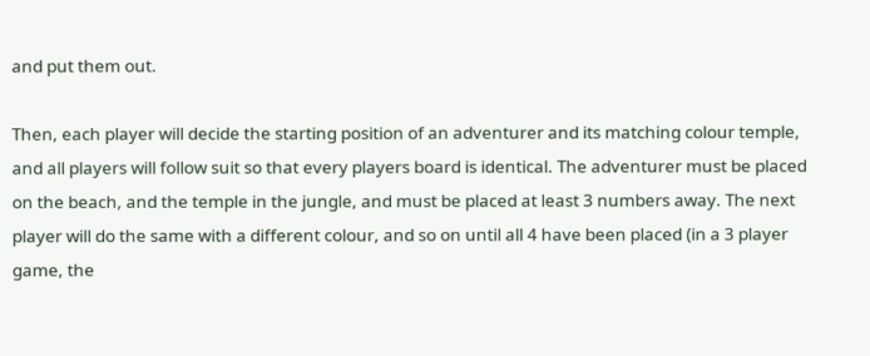and put them out.

Then, each player will decide the starting position of an adventurer and its matching colour temple, and all players will follow suit so that every players board is identical. The adventurer must be placed on the beach, and the temple in the jungle, and must be placed at least 3 numbers away. The next player will do the same with a different colour, and so on until all 4 have been placed (in a 3 player game, the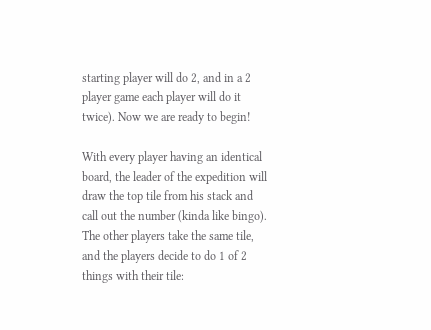starting player will do 2, and in a 2 player game each player will do it twice). Now we are ready to begin!

With every player having an identical board, the leader of the expedition will draw the top tile from his stack and call out the number (kinda like bingo). The other players take the same tile, and the players decide to do 1 of 2 things with their tile: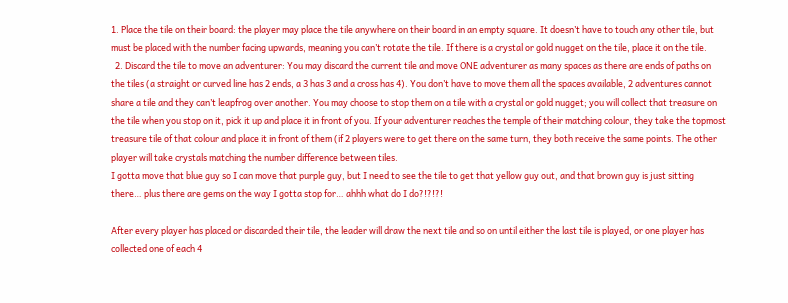1. Place the tile on their board: the player may place the tile anywhere on their board in an empty square. It doesn’t have to touch any other tile, but must be placed with the number facing upwards, meaning you can’t rotate the tile. If there is a crystal or gold nugget on the tile, place it on the tile.
  2. Discard the tile to move an adventurer: You may discard the current tile and move ONE adventurer as many spaces as there are ends of paths on the tiles (a straight or curved line has 2 ends, a 3 has 3 and a cross has 4). You don’t have to move them all the spaces available, 2 adventures cannot share a tile and they can’t leapfrog over another. You may choose to stop them on a tile with a crystal or gold nugget; you will collect that treasure on the tile when you stop on it, pick it up and place it in front of you. If your adventurer reaches the temple of their matching colour, they take the topmost treasure tile of that colour and place it in front of them (if 2 players were to get there on the same turn, they both receive the same points. The other player will take crystals matching the number difference between tiles.
I gotta move that blue guy so I can move that purple guy, but I need to see the tile to get that yellow guy out, and that brown guy is just sitting there… plus there are gems on the way I gotta stop for… ahhh what do I do?!?!?!

After every player has placed or discarded their tile, the leader will draw the next tile and so on until either the last tile is played, or one player has collected one of each 4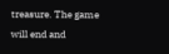treasure. The game will end and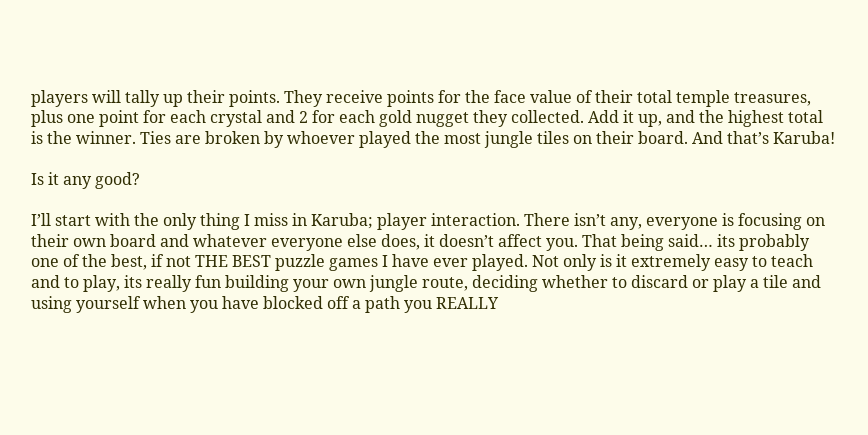players will tally up their points. They receive points for the face value of their total temple treasures, plus one point for each crystal and 2 for each gold nugget they collected. Add it up, and the highest total is the winner. Ties are broken by whoever played the most jungle tiles on their board. And that’s Karuba!

Is it any good?

I’ll start with the only thing I miss in Karuba; player interaction. There isn’t any, everyone is focusing on their own board and whatever everyone else does, it doesn’t affect you. That being said… its probably one of the best, if not THE BEST puzzle games I have ever played. Not only is it extremely easy to teach and to play, its really fun building your own jungle route, deciding whether to discard or play a tile and using yourself when you have blocked off a path you REALLY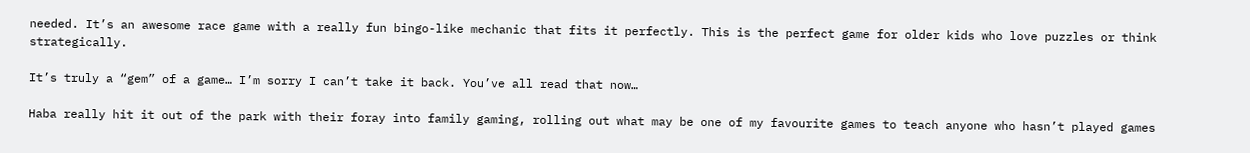needed. It’s an awesome race game with a really fun bingo-like mechanic that fits it perfectly. This is the perfect game for older kids who love puzzles or think strategically.

It’s truly a “gem” of a game… I’m sorry I can’t take it back. You’ve all read that now…

Haba really hit it out of the park with their foray into family gaming, rolling out what may be one of my favourite games to teach anyone who hasn’t played games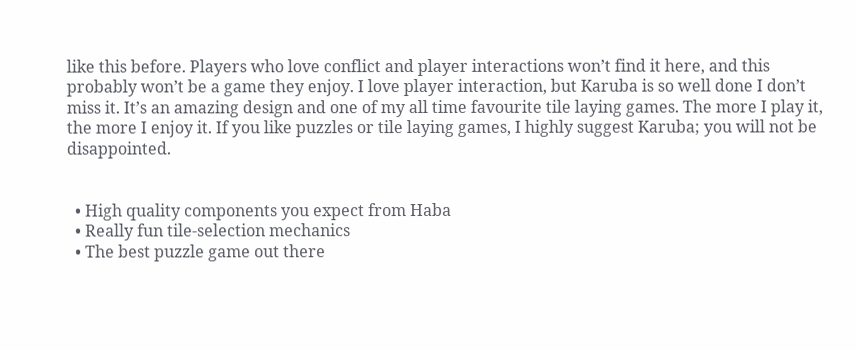like this before. Players who love conflict and player interactions won’t find it here, and this probably won’t be a game they enjoy. I love player interaction, but Karuba is so well done I don’t miss it. It’s an amazing design and one of my all time favourite tile laying games. The more I play it, the more I enjoy it. If you like puzzles or tile laying games, I highly suggest Karuba; you will not be disappointed.


  • High quality components you expect from Haba
  • Really fun tile-selection mechanics
  • The best puzzle game out there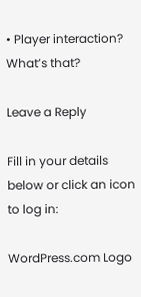• Player interaction? What’s that?

Leave a Reply

Fill in your details below or click an icon to log in:

WordPress.com Logo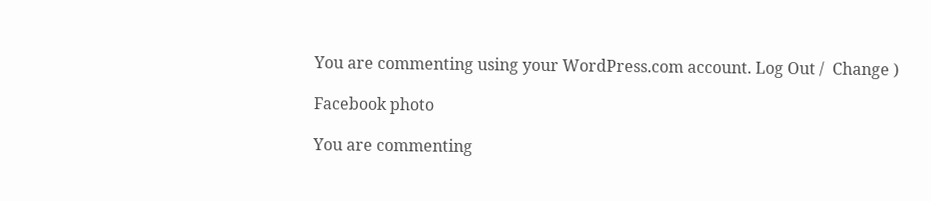You are commenting using your WordPress.com account. Log Out /  Change )

Facebook photo

You are commenting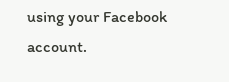using your Facebook account.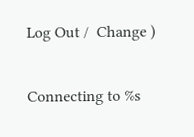Log Out /  Change )

Connecting to %s